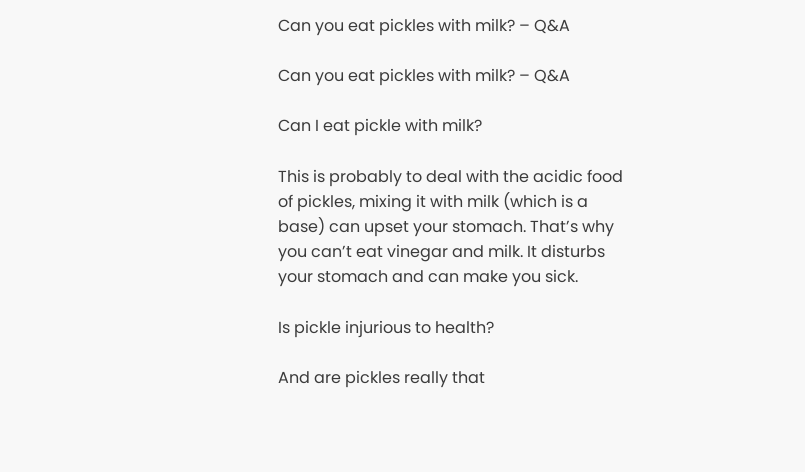Can you eat pickles with milk? – Q&A

Can you eat pickles with milk? – Q&A

Can I eat pickle with milk?

This is probably to deal with the acidic food of pickles, mixing it with milk (which is a base) can upset your stomach. That’s why you can’t eat vinegar and milk. It disturbs your stomach and can make you sick.

Is pickle injurious to health?

And are pickles really that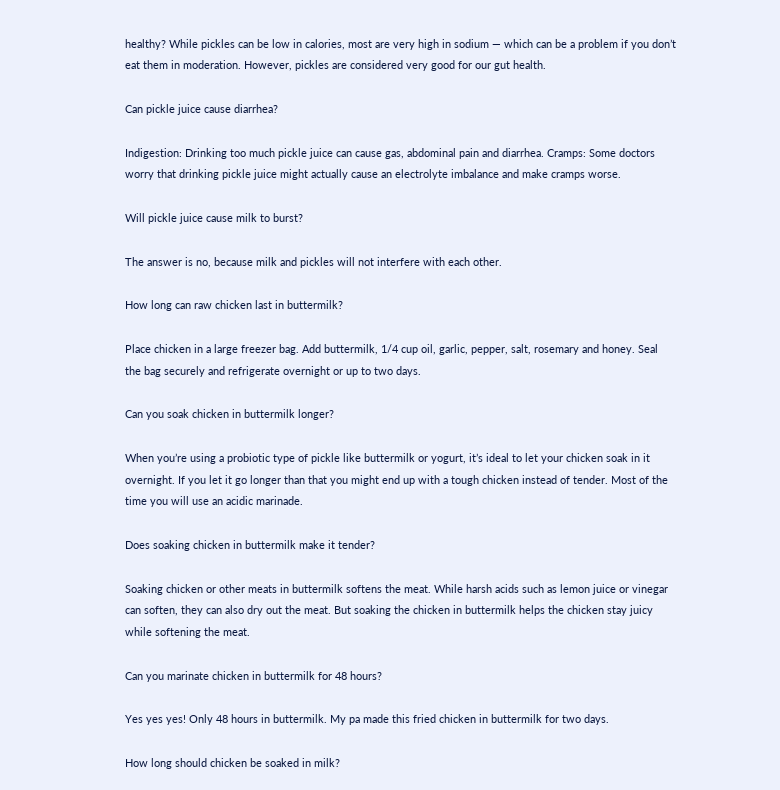healthy? While pickles can be low in calories, most are very high in sodium — which can be a problem if you don’t eat them in moderation. However, pickles are considered very good for our gut health.

Can pickle juice cause diarrhea?

Indigestion: Drinking too much pickle juice can cause gas, abdominal pain and diarrhea. Cramps: Some doctors worry that drinking pickle juice might actually cause an electrolyte imbalance and make cramps worse.

Will pickle juice cause milk to burst?

The answer is no, because milk and pickles will not interfere with each other.

How long can raw chicken last in buttermilk?

Place chicken in a large freezer bag. Add buttermilk, 1/4 cup oil, garlic, pepper, salt, rosemary and honey. Seal the bag securely and refrigerate overnight or up to two days.

Can you soak chicken in buttermilk longer?

When you’re using a probiotic type of pickle like buttermilk or yogurt, it’s ideal to let your chicken soak in it overnight. If you let it go longer than that you might end up with a tough chicken instead of tender. Most of the time you will use an acidic marinade.

Does soaking chicken in buttermilk make it tender?

Soaking chicken or other meats in buttermilk softens the meat. While harsh acids such as lemon juice or vinegar can soften, they can also dry out the meat. But soaking the chicken in buttermilk helps the chicken stay juicy while softening the meat.

Can you marinate chicken in buttermilk for 48 hours?

Yes yes yes! Only 48 hours in buttermilk. My pa made this fried chicken in buttermilk for two days.

How long should chicken be soaked in milk?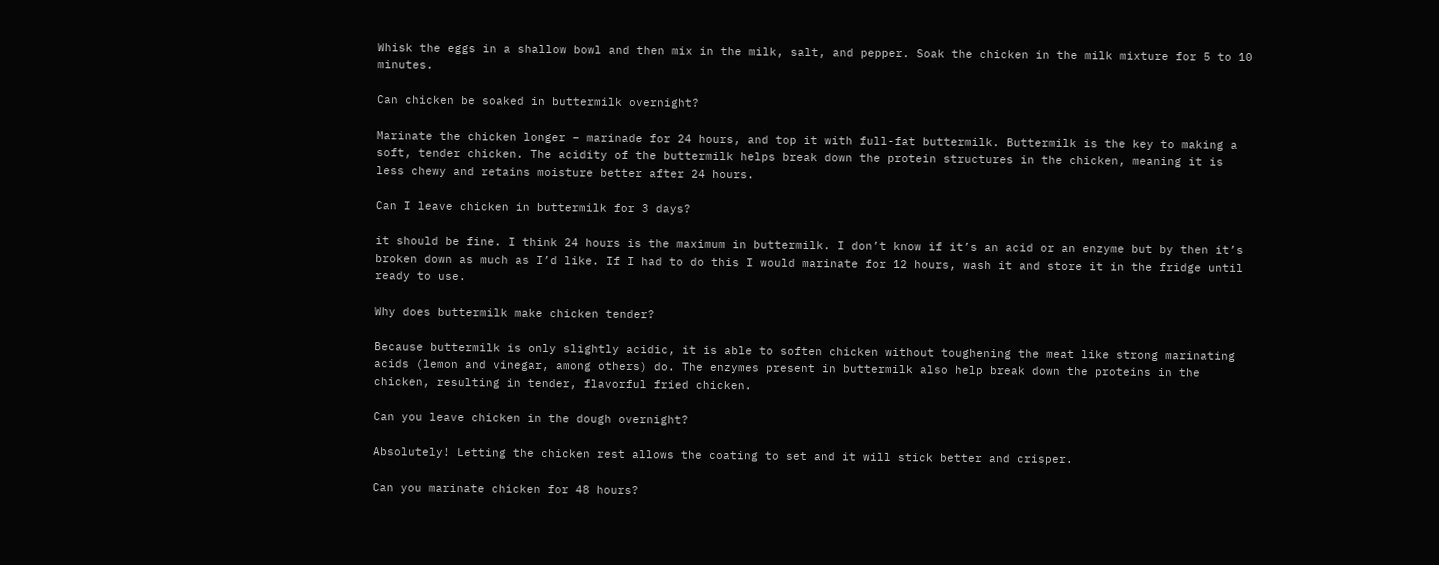Whisk the eggs in a shallow bowl and then mix in the milk, salt, and pepper. Soak the chicken in the milk mixture for 5 to 10 minutes.

Can chicken be soaked in buttermilk overnight?

Marinate the chicken longer – marinade for 24 hours, and top it with full-fat buttermilk. Buttermilk is the key to making a soft, tender chicken. The acidity of the buttermilk helps break down the protein structures in the chicken, meaning it is less chewy and retains moisture better after 24 hours.

Can I leave chicken in buttermilk for 3 days?

it should be fine. I think 24 hours is the maximum in buttermilk. I don’t know if it’s an acid or an enzyme but by then it’s broken down as much as I’d like. If I had to do this I would marinate for 12 hours, wash it and store it in the fridge until ready to use.

Why does buttermilk make chicken tender?

Because buttermilk is only slightly acidic, it is able to soften chicken without toughening the meat like strong marinating acids (lemon and vinegar, among others) do. The enzymes present in buttermilk also help break down the proteins in the chicken, resulting in tender, flavorful fried chicken.

Can you leave chicken in the dough overnight?

Absolutely! Letting the chicken rest allows the coating to set and it will stick better and crisper.

Can you marinate chicken for 48 hours?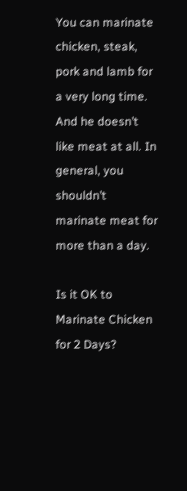You can marinate chicken, steak, pork and lamb for a very long time. And he doesn’t like meat at all. In general, you shouldn’t marinate meat for more than a day.

Is it OK to Marinate Chicken for 2 Days?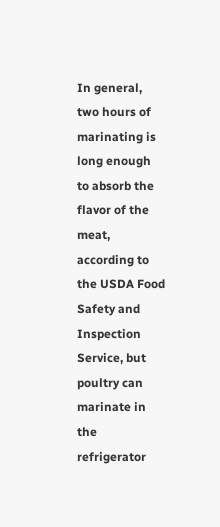In general, two hours of marinating is long enough to absorb the flavor of the meat, according to the USDA Food Safety and Inspection Service, but poultry can marinate in the refrigerator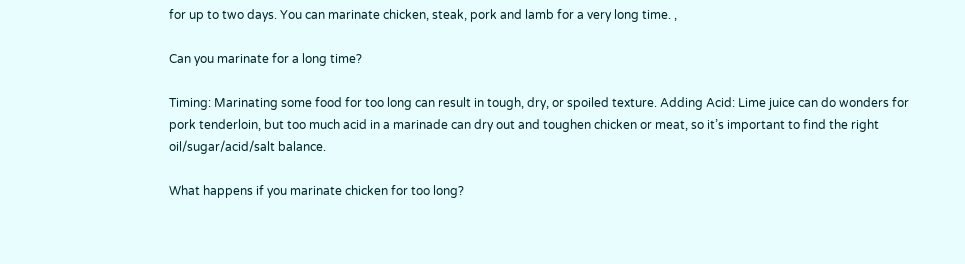for up to two days. You can marinate chicken, steak, pork and lamb for a very long time. ,

Can you marinate for a long time?

Timing: Marinating some food for too long can result in tough, dry, or spoiled texture. Adding Acid: Lime juice can do wonders for pork tenderloin, but too much acid in a marinade can dry out and toughen chicken or meat, so it’s important to find the right oil/sugar/acid/salt balance.

What happens if you marinate chicken for too long?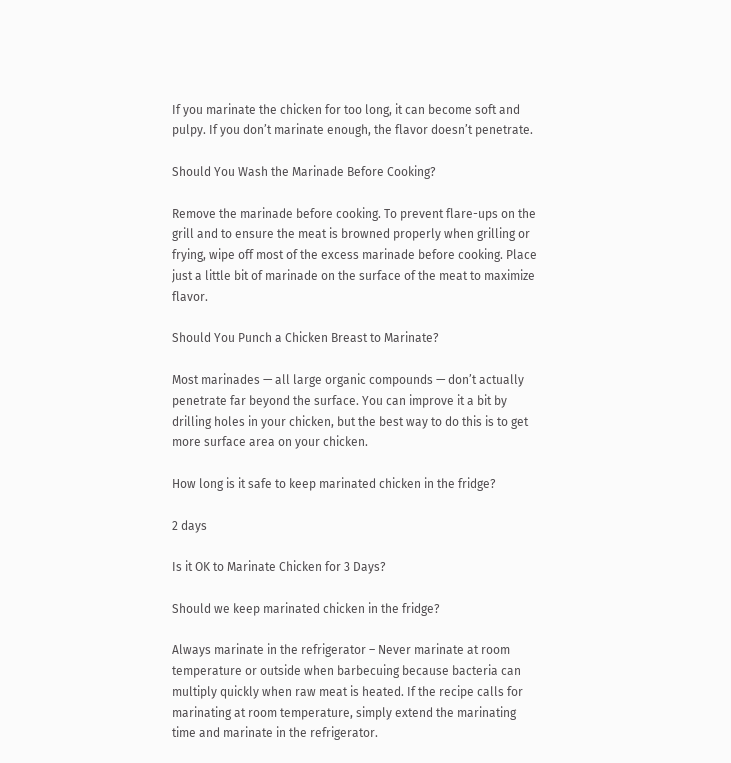If you marinate the chicken for too long, it can become soft and pulpy. If you don’t marinate enough, the flavor doesn’t penetrate.

Should You Wash the Marinade Before Cooking?

Remove the marinade before cooking. To prevent flare-ups on the grill and to ensure the meat is browned properly when grilling or frying, wipe off most of the excess marinade before cooking. Place just a little bit of marinade on the surface of the meat to maximize flavor.

Should You Punch a Chicken Breast to Marinate?

Most marinades — all large organic compounds — don’t actually penetrate far beyond the surface. You can improve it a bit by drilling holes in your chicken, but the best way to do this is to get more surface area on your chicken.

How long is it safe to keep marinated chicken in the fridge?

2 days

Is it OK to Marinate Chicken for 3 Days?

Should we keep marinated chicken in the fridge?

Always marinate in the refrigerator – Never marinate at room temperature or outside when barbecuing because bacteria can multiply quickly when raw meat is heated. If the recipe calls for marinating at room temperature, simply extend the marinating time and marinate in the refrigerator.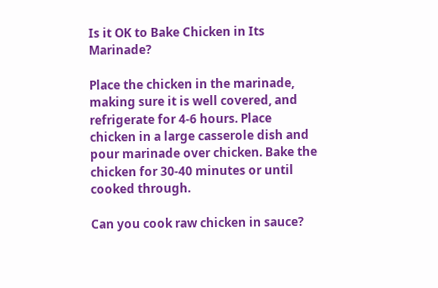Is it OK to Bake Chicken in Its Marinade?

Place the chicken in the marinade, making sure it is well covered, and refrigerate for 4-6 hours. Place chicken in a large casserole dish and pour marinade over chicken. Bake the chicken for 30-40 minutes or until cooked through.

Can you cook raw chicken in sauce?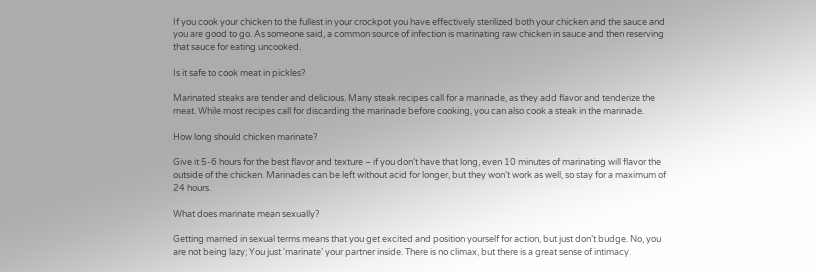If you cook your chicken to the fullest in your crockpot you have effectively sterilized both your chicken and the sauce and you are good to go. As someone said, a common source of infection is marinating raw chicken in sauce and then reserving that sauce for eating uncooked.

Is it safe to cook meat in pickles?

Marinated steaks are tender and delicious. Many steak recipes call for a marinade, as they add flavor and tenderize the meat. While most recipes call for discarding the marinade before cooking, you can also cook a steak in the marinade.

How long should chicken marinate?

Give it 5-6 hours for the best flavor and texture – if you don’t have that long, even 10 minutes of marinating will flavor the outside of the chicken. Marinades can be left without acid for longer, but they won’t work as well, so stay for a maximum of 24 hours.

What does marinate mean sexually?

Getting married in sexual terms means that you get excited and position yourself for action, but just don’t budge. No, you are not being lazy; You just ‘marinate’ your partner inside. There is no climax, but there is a great sense of intimacy.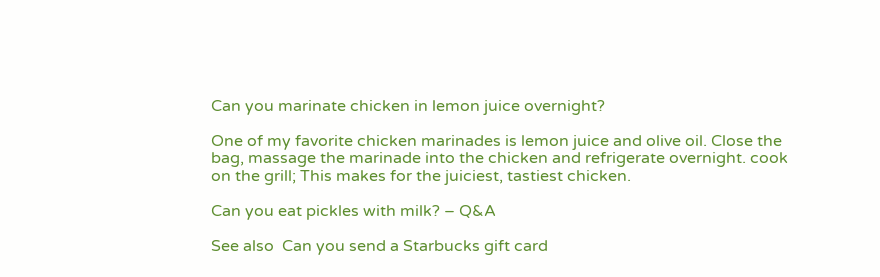Can you marinate chicken in lemon juice overnight?

One of my favorite chicken marinades is lemon juice and olive oil. Close the bag, massage the marinade into the chicken and refrigerate overnight. cook on the grill; This makes for the juiciest, tastiest chicken.

Can you eat pickles with milk? – Q&A

See also  Can you send a Starbucks gift card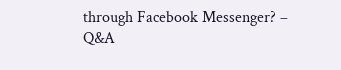through Facebook Messenger? – Q&A